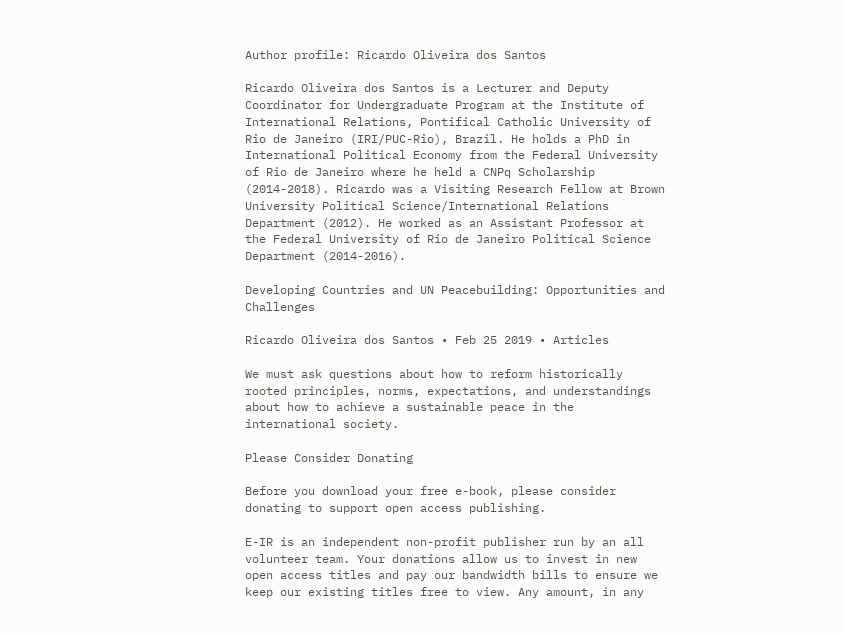Author profile: Ricardo Oliveira dos Santos

Ricardo Oliveira dos Santos is a Lecturer and Deputy Coordinator for Undergraduate Program at the Institute of International Relations, Pontifical Catholic University of Rio de Janeiro (IRI/PUC-Rio), Brazil. He holds a PhD in International Political Economy from the Federal University of Rio de Janeiro where he held a CNPq Scholarship (2014-2018). Ricardo was a Visiting Research Fellow at Brown University Political Science/International Relations Department (2012). He worked as an Assistant Professor at the Federal University of Rio de Janeiro Political Science Department (2014-2016).

Developing Countries and UN Peacebuilding: Opportunities and Challenges

Ricardo Oliveira dos Santos • Feb 25 2019 • Articles

We must ask questions about how to reform historically rooted principles, norms, expectations, and understandings about how to achieve a sustainable peace in the international society.

Please Consider Donating

Before you download your free e-book, please consider donating to support open access publishing.

E-IR is an independent non-profit publisher run by an all volunteer team. Your donations allow us to invest in new open access titles and pay our bandwidth bills to ensure we keep our existing titles free to view. Any amount, in any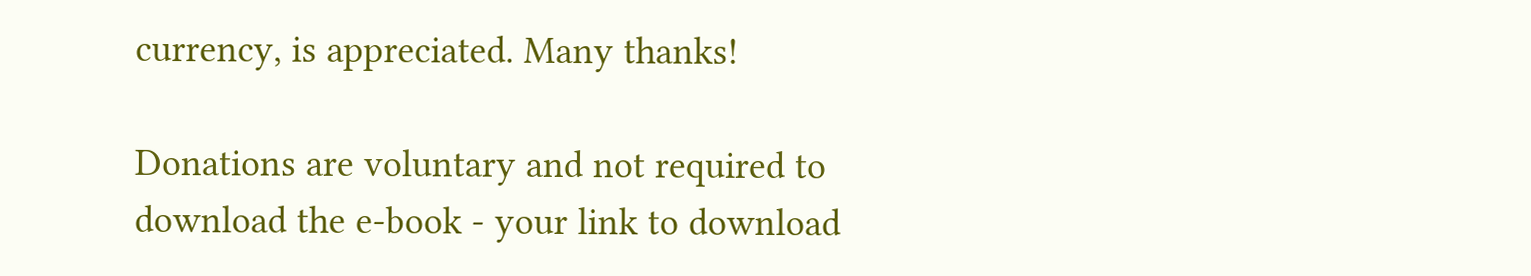currency, is appreciated. Many thanks!

Donations are voluntary and not required to download the e-book - your link to download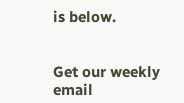is below.


Get our weekly email